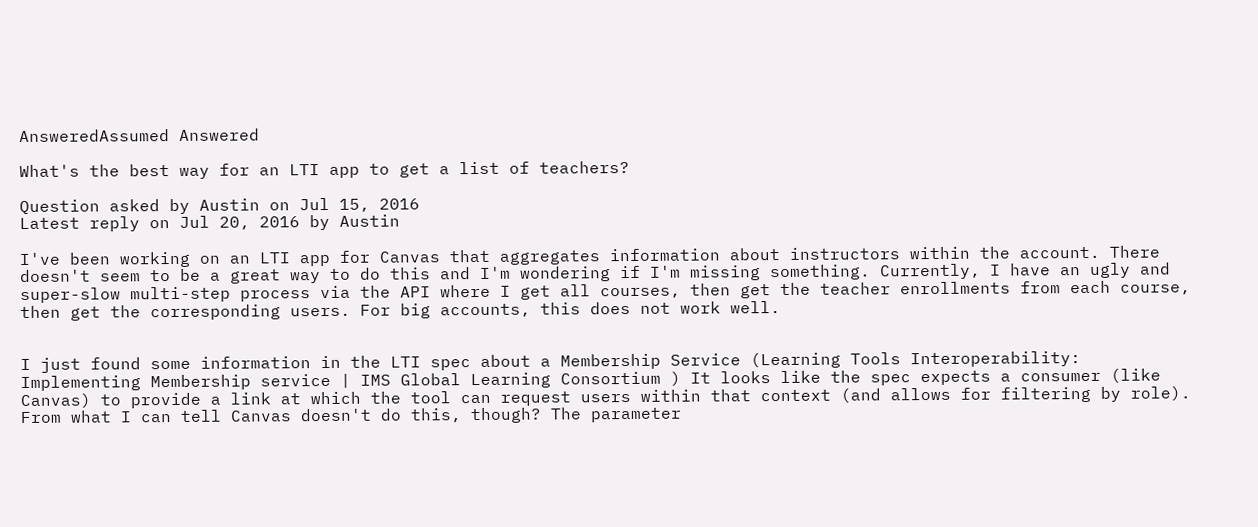AnsweredAssumed Answered

What's the best way for an LTI app to get a list of teachers?

Question asked by Austin on Jul 15, 2016
Latest reply on Jul 20, 2016 by Austin

I've been working on an LTI app for Canvas that aggregates information about instructors within the account. There doesn't seem to be a great way to do this and I'm wondering if I'm missing something. Currently, I have an ugly and super-slow multi-step process via the API where I get all courses, then get the teacher enrollments from each course, then get the corresponding users. For big accounts, this does not work well.


I just found some information in the LTI spec about a Membership Service (Learning Tools Interoperability: Implementing Membership service | IMS Global Learning Consortium ) It looks like the spec expects a consumer (like Canvas) to provide a link at which the tool can request users within that context (and allows for filtering by role). From what I can tell Canvas doesn't do this, though? The parameter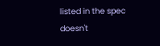listed in the spec doesn't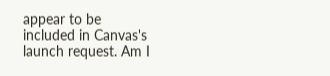appear to be included in Canvas's launch request. Am I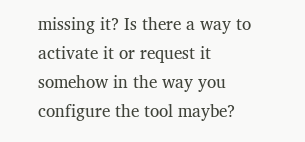missing it? Is there a way to activate it or request it somehow in the way you configure the tool maybe?